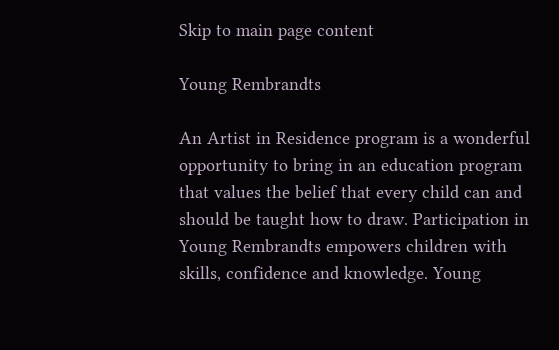Skip to main page content

Young Rembrandts

An Artist in Residence program is a wonderful  opportunity to bring in an education program that values the belief that every child can and should be taught how to draw. Participation in Young Rembrandts empowers children with skills, confidence and knowledge. Young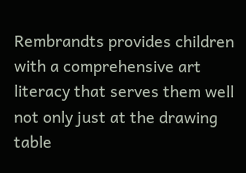Rembrandts provides children with a comprehensive art literacy that serves them well not only just at the drawing table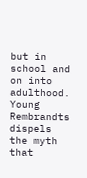but in school and on into adulthood. Young Rembrandts dispels the myth that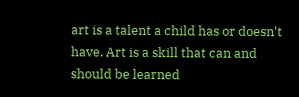art is a talent a child has or doesn't have. Art is a skill that can and should be learned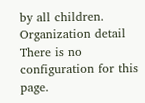by all children.
Organization detail
There is no configuration for this page.